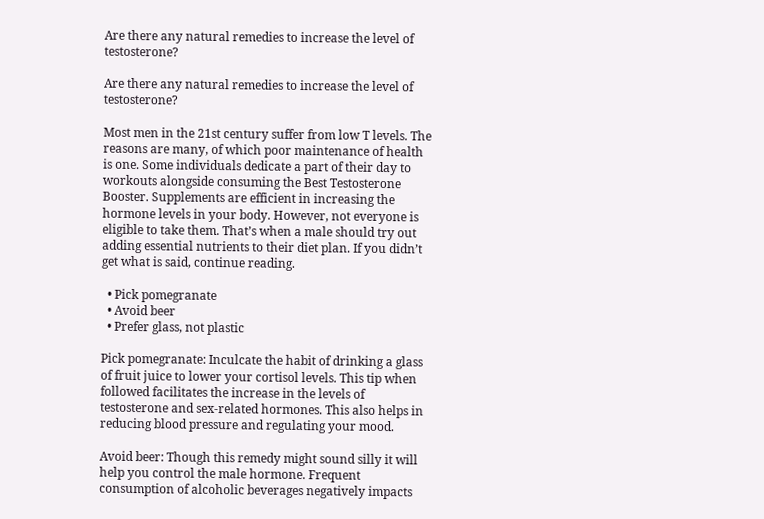Are there any natural remedies to increase the level of testosterone?

Are there any natural remedies to increase the level of testosterone?

Most men in the 21st century suffer from low T levels. The reasons are many, of which poor maintenance of health is one. Some individuals dedicate a part of their day to workouts alongside consuming the Best Testosterone Booster. Supplements are efficient in increasing the hormone levels in your body. However, not everyone is eligible to take them. That’s when a male should try out adding essential nutrients to their diet plan. If you didn’t get what is said, continue reading.

  • Pick pomegranate
  • Avoid beer
  • Prefer glass, not plastic

Pick pomegranate: Inculcate the habit of drinking a glass of fruit juice to lower your cortisol levels. This tip when followed facilitates the increase in the levels of testosterone and sex-related hormones. This also helps in reducing blood pressure and regulating your mood.

Avoid beer: Though this remedy might sound silly it will help you control the male hormone. Frequent consumption of alcoholic beverages negatively impacts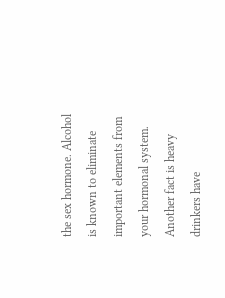the sex hormone. Alcohol is known to eliminate important elements from your hormonal system. Another fact is heavy drinkers have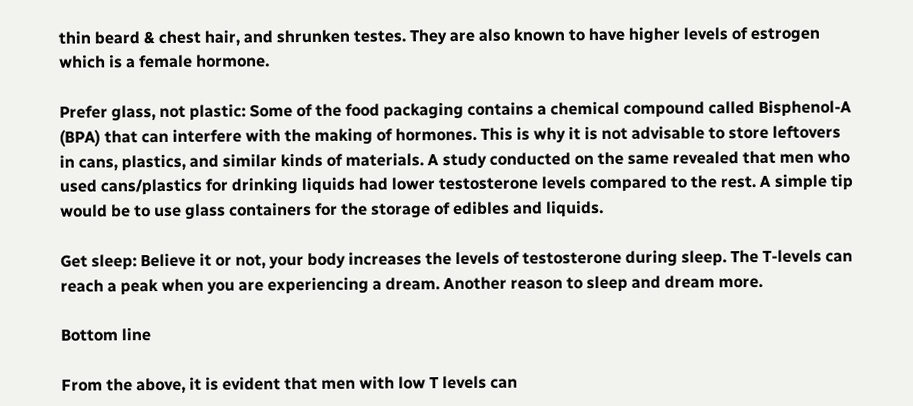thin beard & chest hair, and shrunken testes. They are also known to have higher levels of estrogen which is a female hormone.

Prefer glass, not plastic: Some of the food packaging contains a chemical compound called Bisphenol-A (BPA) that can interfere with the making of hormones. This is why it is not advisable to store leftovers in cans, plastics, and similar kinds of materials. A study conducted on the same revealed that men who used cans/plastics for drinking liquids had lower testosterone levels compared to the rest. A simple tip would be to use glass containers for the storage of edibles and liquids.

Get sleep: Believe it or not, your body increases the levels of testosterone during sleep. The T-levels can reach a peak when you are experiencing a dream. Another reason to sleep and dream more.

Bottom line

From the above, it is evident that men with low T levels can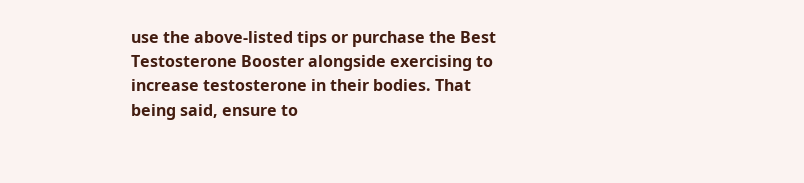use the above-listed tips or purchase the Best Testosterone Booster alongside exercising to increase testosterone in their bodies. That being said, ensure to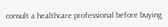consult a healthcare professional before buying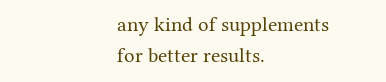any kind of supplements for better results.